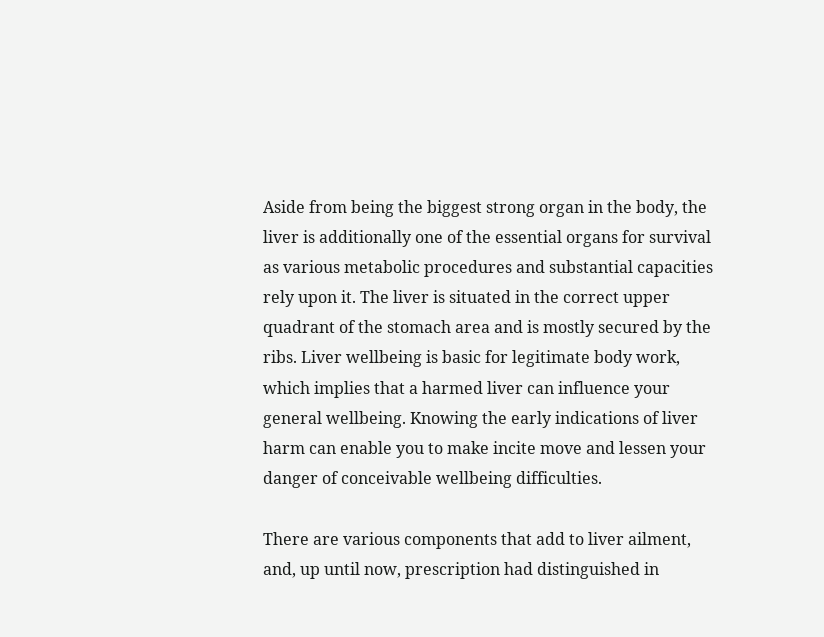Aside from being the biggest strong organ in the body, the liver is additionally one of the essential organs for survival as various metabolic procedures and substantial capacities rely upon it. The liver is situated in the correct upper quadrant of the stomach area and is mostly secured by the ribs. Liver wellbeing is basic for legitimate body work, which implies that a harmed liver can influence your general wellbeing. Knowing the early indications of liver harm can enable you to make incite move and lessen your danger of conceivable wellbeing difficulties.

There are various components that add to liver ailment, and, up until now, prescription had distinguished in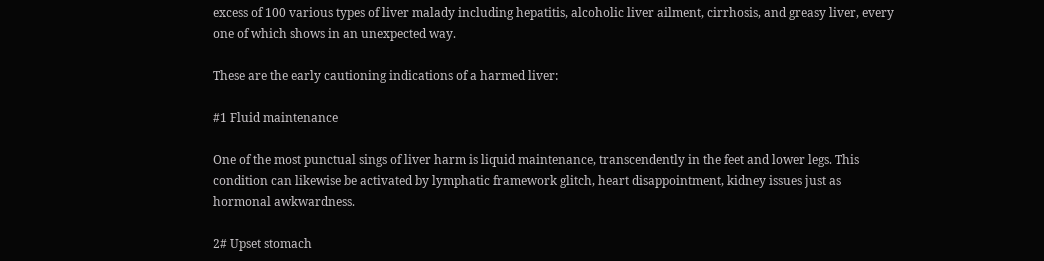excess of 100 various types of liver malady including hepatitis, alcoholic liver ailment, cirrhosis, and greasy liver, every one of which shows in an unexpected way.

These are the early cautioning indications of a harmed liver:

#1 Fluid maintenance

One of the most punctual sings of liver harm is liquid maintenance, transcendently in the feet and lower legs. This condition can likewise be activated by lymphatic framework glitch, heart disappointment, kidney issues just as hormonal awkwardness.

2# Upset stomach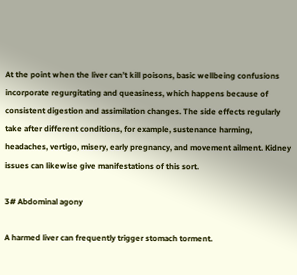At the point when the liver can’t kill poisons, basic wellbeing confusions incorporate regurgitating and queasiness, which happens because of consistent digestion and assimilation changes. The side effects regularly take after different conditions, for example, sustenance harming, headaches, vertigo, misery, early pregnancy, and movement ailment. Kidney issues can likewise give manifestations of this sort.

3# Abdominal agony

A harmed liver can frequently trigger stomach torment.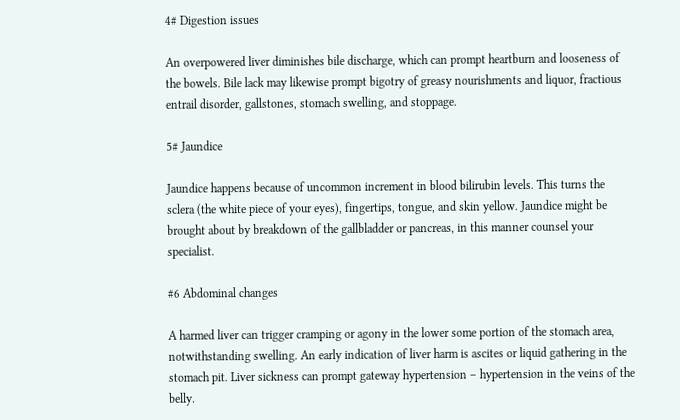4# Digestion issues

An overpowered liver diminishes bile discharge, which can prompt heartburn and looseness of the bowels. Bile lack may likewise prompt bigotry of greasy nourishments and liquor, fractious entrail disorder, gallstones, stomach swelling, and stoppage.

5# Jaundice

Jaundice happens because of uncommon increment in blood bilirubin levels. This turns the sclera (the white piece of your eyes), fingertips, tongue, and skin yellow. Jaundice might be brought about by breakdown of the gallbladder or pancreas, in this manner counsel your specialist.

#6 Abdominal changes

A harmed liver can trigger cramping or agony in the lower some portion of the stomach area, notwithstanding swelling. An early indication of liver harm is ascites or liquid gathering in the stomach pit. Liver sickness can prompt gateway hypertension – hypertension in the veins of the belly.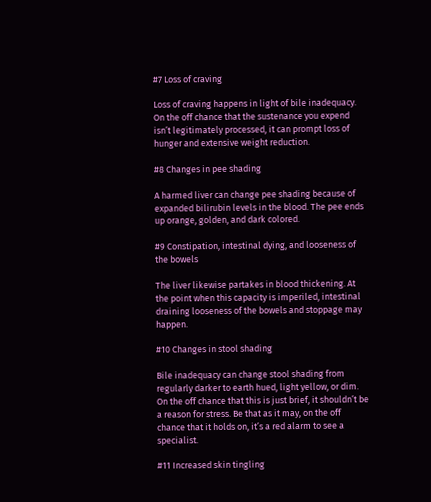#7 Loss of craving

Loss of craving happens in light of bile inadequacy. On the off chance that the sustenance you expend isn’t legitimately processed, it can prompt loss of hunger and extensive weight reduction.

#8 Changes in pee shading

A harmed liver can change pee shading because of expanded bilirubin levels in the blood. The pee ends up orange, golden, and dark colored.

#9 Constipation, intestinal dying, and looseness of the bowels

The liver likewise partakes in blood thickening. At the point when this capacity is imperiled, intestinal draining looseness of the bowels and stoppage may happen.

#10 Changes in stool shading

Bile inadequacy can change stool shading from regularly darker to earth hued, light yellow, or dim. On the off chance that this is just brief, it shouldn’t be a reason for stress. Be that as it may, on the off chance that it holds on, it’s a red alarm to see a specialist.

#11 Increased skin tingling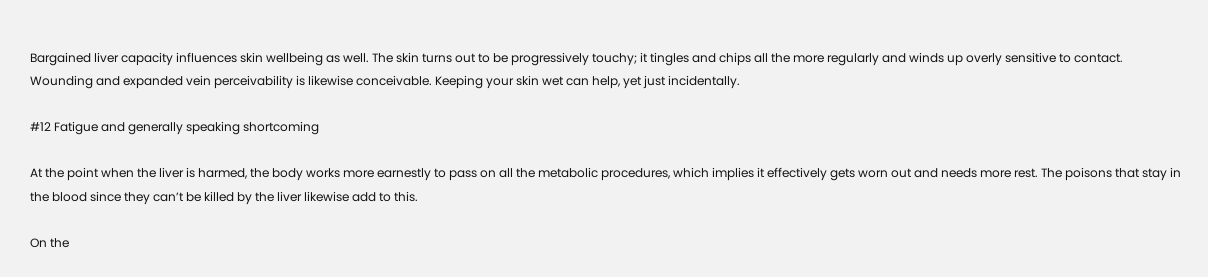Bargained liver capacity influences skin wellbeing as well. The skin turns out to be progressively touchy; it tingles and chips all the more regularly and winds up overly sensitive to contact. Wounding and expanded vein perceivability is likewise conceivable. Keeping your skin wet can help, yet just incidentally.

#12 Fatigue and generally speaking shortcoming

At the point when the liver is harmed, the body works more earnestly to pass on all the metabolic procedures, which implies it effectively gets worn out and needs more rest. The poisons that stay in the blood since they can’t be killed by the liver likewise add to this.

On the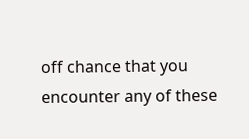off chance that you encounter any of these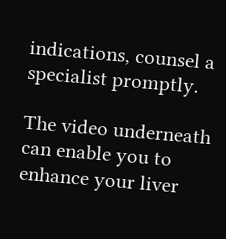indications, counsel a specialist promptly.

The video underneath can enable you to enhance your liver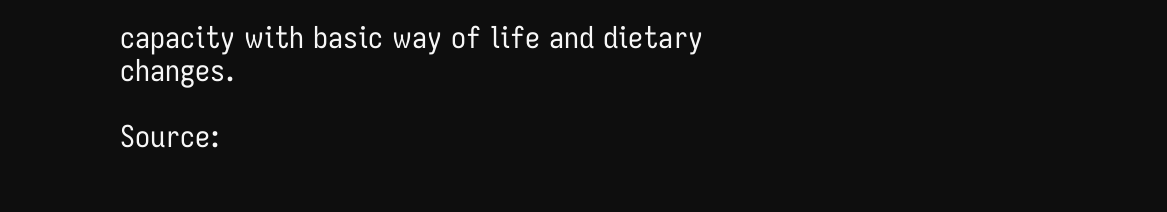capacity with basic way of life and dietary changes.

Source: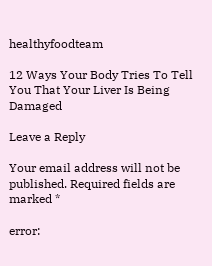healthyfoodteam

12 Ways Your Body Tries To Tell You That Your Liver Is Being Damaged

Leave a Reply

Your email address will not be published. Required fields are marked *

error: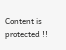Content is protected !!